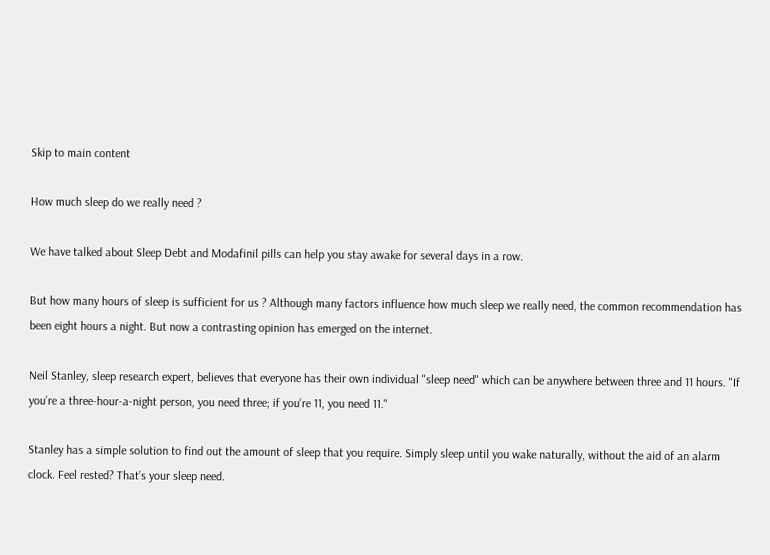Skip to main content

How much sleep do we really need ?

We have talked about Sleep Debt and Modafinil pills can help you stay awake for several days in a row.

But how many hours of sleep is sufficient for us ? Although many factors influence how much sleep we really need, the common recommendation has been eight hours a night. But now a contrasting opinion has emerged on the internet.

Neil Stanley, sleep research expert, believes that everyone has their own individual "sleep need" which can be anywhere between three and 11 hours. "If you’re a three-hour-a-night person, you need three; if you're 11, you need 11."

Stanley has a simple solution to find out the amount of sleep that you require. Simply sleep until you wake naturally, without the aid of an alarm clock. Feel rested? That’s your sleep need.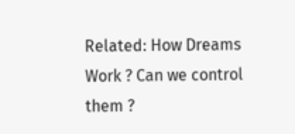Related: How Dreams Work ? Can we control them ?